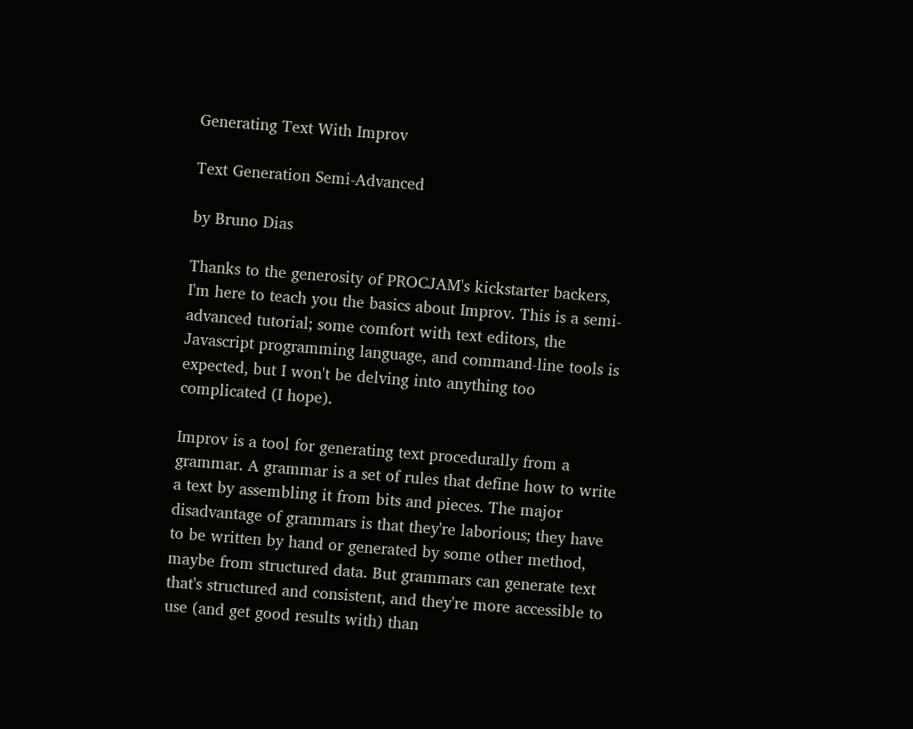Generating Text With Improv

Text Generation Semi-Advanced

by Bruno Dias

Thanks to the generosity of PROCJAM's kickstarter backers, I'm here to teach you the basics about Improv. This is a semi-advanced tutorial; some comfort with text editors, the Javascript programming language, and command-line tools is expected, but I won't be delving into anything too complicated (I hope).

Improv is a tool for generating text procedurally from a grammar. A grammar is a set of rules that define how to write a text by assembling it from bits and pieces. The major disadvantage of grammars is that they're laborious; they have to be written by hand or generated by some other method, maybe from structured data. But grammars can generate text that's structured and consistent, and they're more accessible to use (and get good results with) than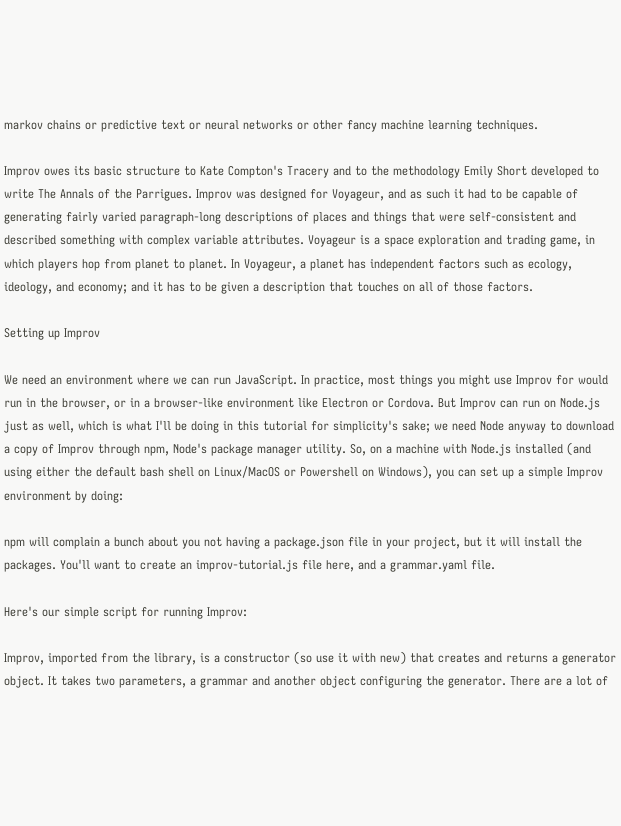markov chains or predictive text or neural networks or other fancy machine learning techniques.

Improv owes its basic structure to Kate Compton's Tracery and to the methodology Emily Short developed to write The Annals of the Parrigues. Improv was designed for Voyageur, and as such it had to be capable of generating fairly varied paragraph-long descriptions of places and things that were self-consistent and described something with complex variable attributes. Voyageur is a space exploration and trading game, in which players hop from planet to planet. In Voyageur, a planet has independent factors such as ecology, ideology, and economy; and it has to be given a description that touches on all of those factors.

Setting up Improv

We need an environment where we can run JavaScript. In practice, most things you might use Improv for would run in the browser, or in a browser-like environment like Electron or Cordova. But Improv can run on Node.js just as well, which is what I'll be doing in this tutorial for simplicity's sake; we need Node anyway to download a copy of Improv through npm, Node's package manager utility. So, on a machine with Node.js installed (and using either the default bash shell on Linux/MacOS or Powershell on Windows), you can set up a simple Improv environment by doing:

npm will complain a bunch about you not having a package.json file in your project, but it will install the packages. You'll want to create an improv-tutorial.js file here, and a grammar.yaml file.

Here's our simple script for running Improv:

Improv, imported from the library, is a constructor (so use it with new) that creates and returns a generator object. It takes two parameters, a grammar and another object configuring the generator. There are a lot of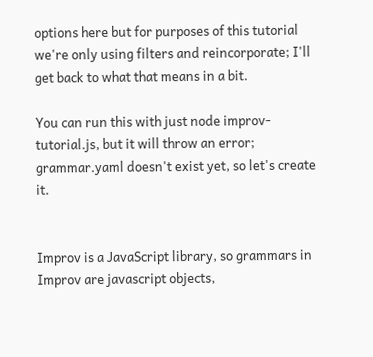options here but for purposes of this tutorial we're only using filters and reincorporate; I'll get back to what that means in a bit.

You can run this with just node improv-tutorial.js, but it will throw an error; grammar.yaml doesn't exist yet, so let's create it.


Improv is a JavaScript library, so grammars in Improv are javascript objects,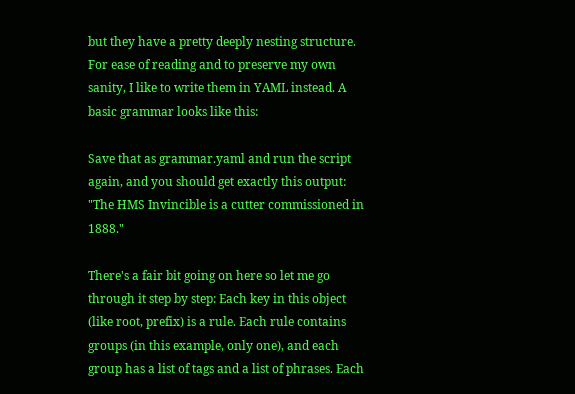but they have a pretty deeply nesting structure. For ease of reading and to preserve my own sanity, I like to write them in YAML instead. A basic grammar looks like this:

Save that as grammar.yaml and run the script again, and you should get exactly this output: "The HMS Invincible is a cutter commissioned in 1888."

There's a fair bit going on here so let me go through it step by step: Each key in this object (like root, prefix) is a rule. Each rule contains groups (in this example, only one), and each group has a list of tags and a list of phrases. Each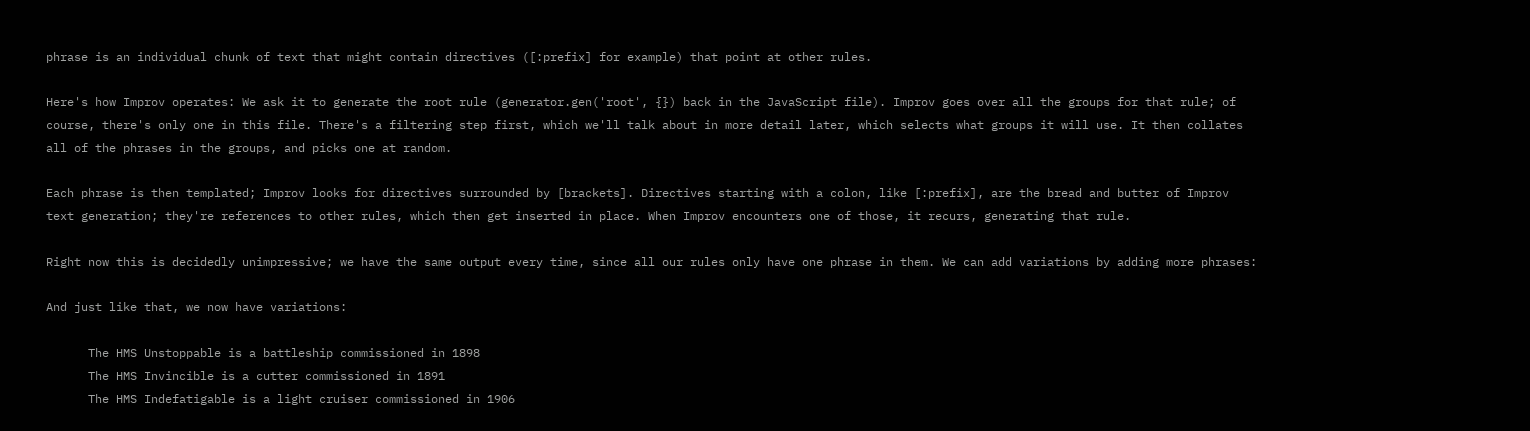phrase is an individual chunk of text that might contain directives ([:prefix] for example) that point at other rules.

Here's how Improv operates: We ask it to generate the root rule (generator.gen('root', {}) back in the JavaScript file). Improv goes over all the groups for that rule; of course, there's only one in this file. There's a filtering step first, which we'll talk about in more detail later, which selects what groups it will use. It then collates all of the phrases in the groups, and picks one at random.

Each phrase is then templated; Improv looks for directives surrounded by [brackets]. Directives starting with a colon, like [:prefix], are the bread and butter of Improv text generation; they're references to other rules, which then get inserted in place. When Improv encounters one of those, it recurs, generating that rule.

Right now this is decidedly unimpressive; we have the same output every time, since all our rules only have one phrase in them. We can add variations by adding more phrases:

And just like that, we now have variations:

      The HMS Unstoppable is a battleship commissioned in 1898
      The HMS Invincible is a cutter commissioned in 1891
      The HMS Indefatigable is a light cruiser commissioned in 1906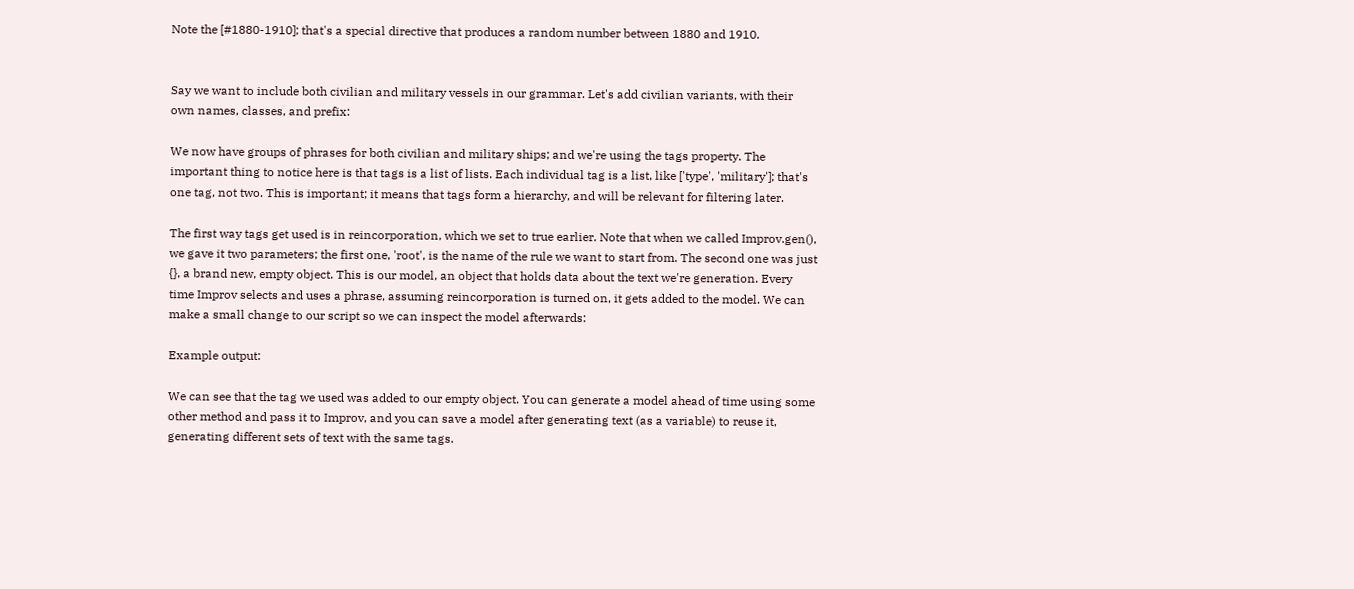Note the [#1880-1910]; that's a special directive that produces a random number between 1880 and 1910.


Say we want to include both civilian and military vessels in our grammar. Let's add civilian variants, with their own names, classes, and prefix:

We now have groups of phrases for both civilian and military ships; and we're using the tags property. The important thing to notice here is that tags is a list of lists. Each individual tag is a list, like ['type', 'military']; that's one tag, not two. This is important; it means that tags form a hierarchy, and will be relevant for filtering later.

The first way tags get used is in reincorporation, which we set to true earlier. Note that when we called Improv.gen(), we gave it two parameters; the first one, 'root', is the name of the rule we want to start from. The second one was just {}, a brand new, empty object. This is our model, an object that holds data about the text we're generation. Every time Improv selects and uses a phrase, assuming reincorporation is turned on, it gets added to the model. We can make a small change to our script so we can inspect the model afterwards:

Example output:

We can see that the tag we used was added to our empty object. You can generate a model ahead of time using some other method and pass it to Improv, and you can save a model after generating text (as a variable) to reuse it, generating different sets of text with the same tags.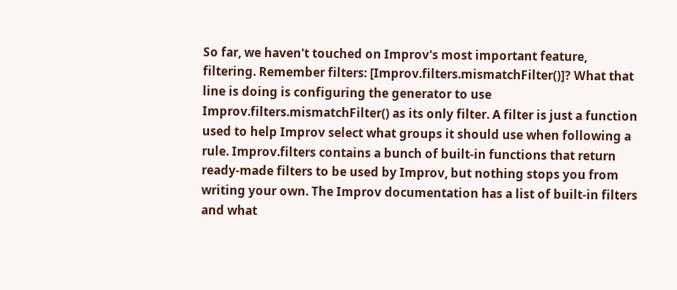So far, we haven't touched on Improv's most important feature, filtering. Remember filters: [Improv.filters.mismatchFilter()]? What that line is doing is configuring the generator to use Improv.filters.mismatchFilter() as its only filter. A filter is just a function used to help Improv select what groups it should use when following a rule. Improv.filters contains a bunch of built-in functions that return ready-made filters to be used by Improv, but nothing stops you from writing your own. The Improv documentation has a list of built-in filters and what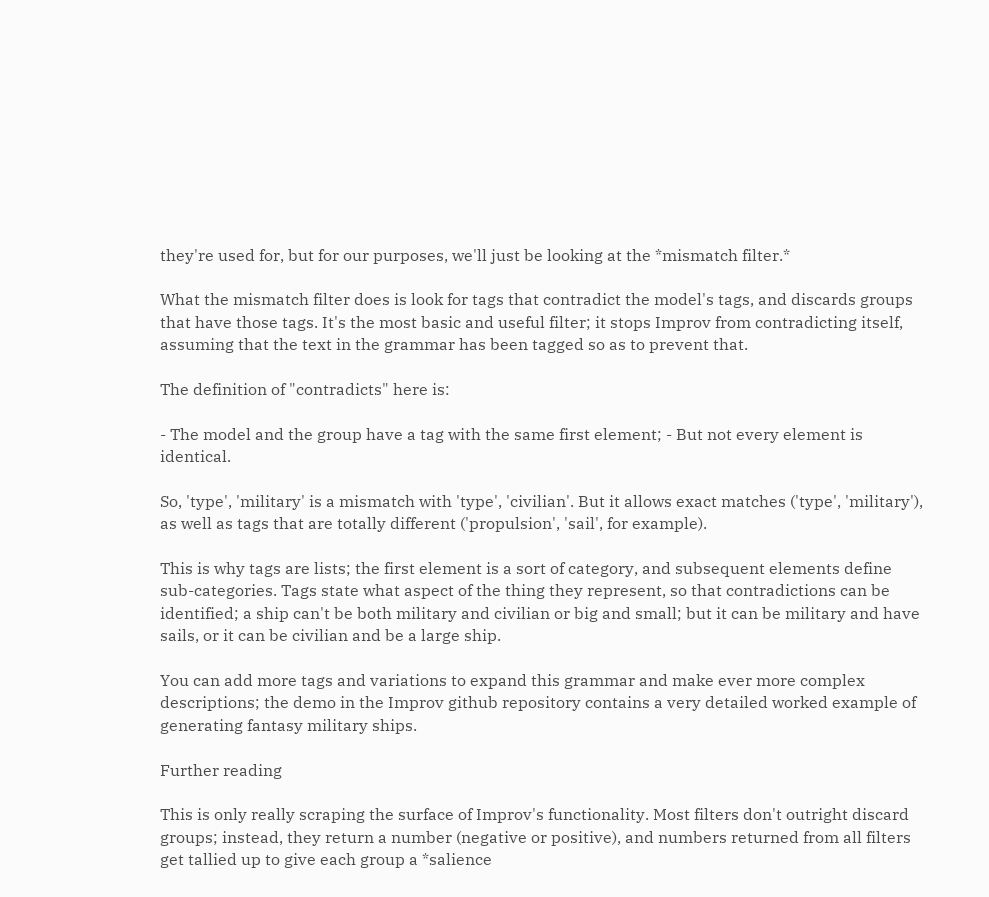they're used for, but for our purposes, we'll just be looking at the *mismatch filter.*

What the mismatch filter does is look for tags that contradict the model's tags, and discards groups that have those tags. It's the most basic and useful filter; it stops Improv from contradicting itself, assuming that the text in the grammar has been tagged so as to prevent that.

The definition of "contradicts" here is:

- The model and the group have a tag with the same first element; - But not every element is identical.

So, 'type', 'military' is a mismatch with 'type', 'civilian'. But it allows exact matches ('type', 'military'), as well as tags that are totally different ('propulsion', 'sail', for example).

This is why tags are lists; the first element is a sort of category, and subsequent elements define sub-categories. Tags state what aspect of the thing they represent, so that contradictions can be identified; a ship can't be both military and civilian or big and small; but it can be military and have sails, or it can be civilian and be a large ship.

You can add more tags and variations to expand this grammar and make ever more complex descriptions; the demo in the Improv github repository contains a very detailed worked example of generating fantasy military ships.

Further reading

This is only really scraping the surface of Improv's functionality. Most filters don't outright discard groups; instead, they return a number (negative or positive), and numbers returned from all filters get tallied up to give each group a *salience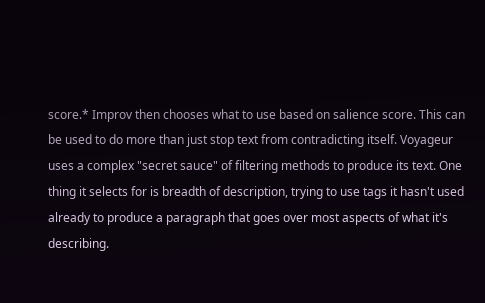score.* Improv then chooses what to use based on salience score. This can be used to do more than just stop text from contradicting itself. Voyageur uses a complex "secret sauce" of filtering methods to produce its text. One thing it selects for is breadth of description, trying to use tags it hasn't used already to produce a paragraph that goes over most aspects of what it's describing.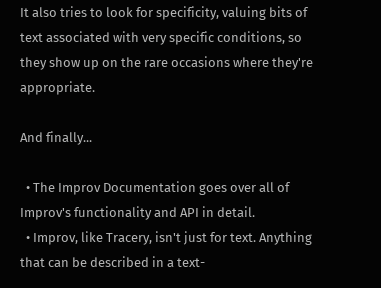It also tries to look for specificity, valuing bits of text associated with very specific conditions, so they show up on the rare occasions where they're appropriate.

And finally...

  • The Improv Documentation goes over all of Improv's functionality and API in detail.
  • Improv, like Tracery, isn't just for text. Anything that can be described in a text-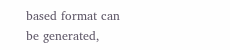based format can be generated,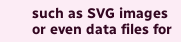such as SVG images or even data files for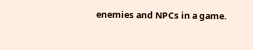enemies and NPCs in a game.